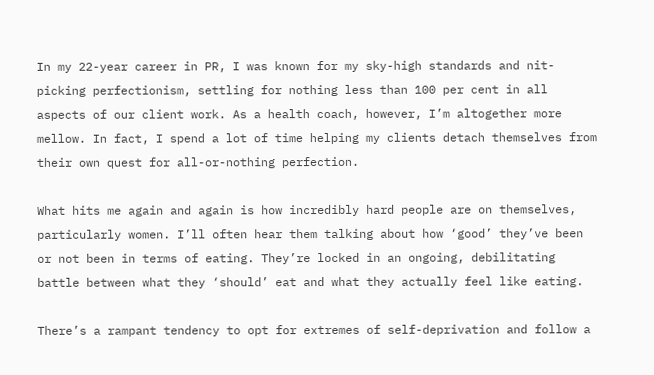In my 22-year career in PR, I was known for my sky-high standards and nit-picking perfectionism, settling for nothing less than 100 per cent in all aspects of our client work. As a health coach, however, I’m altogether more mellow. In fact, I spend a lot of time helping my clients detach themselves from their own quest for all-or-nothing perfection.

What hits me again and again is how incredibly hard people are on themselves, particularly women. I’ll often hear them talking about how ‘good’ they’ve been or not been in terms of eating. They’re locked in an ongoing, debilitating battle between what they ‘should’ eat and what they actually feel like eating.

There’s a rampant tendency to opt for extremes of self-deprivation and follow a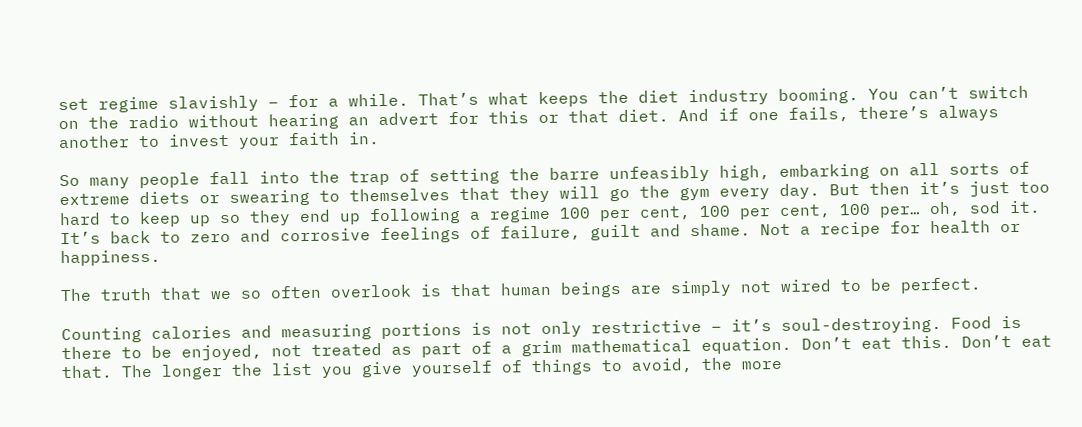set regime slavishly – for a while. That’s what keeps the diet industry booming. You can’t switch on the radio without hearing an advert for this or that diet. And if one fails, there’s always another to invest your faith in.

So many people fall into the trap of setting the barre unfeasibly high, embarking on all sorts of extreme diets or swearing to themselves that they will go the gym every day. But then it’s just too hard to keep up so they end up following a regime 100 per cent, 100 per cent, 100 per… oh, sod it. It’s back to zero and corrosive feelings of failure, guilt and shame. Not a recipe for health or happiness.

The truth that we so often overlook is that human beings are simply not wired to be perfect.

Counting calories and measuring portions is not only restrictive – it’s soul-destroying. Food is there to be enjoyed, not treated as part of a grim mathematical equation. Don’t eat this. Don’t eat that. The longer the list you give yourself of things to avoid, the more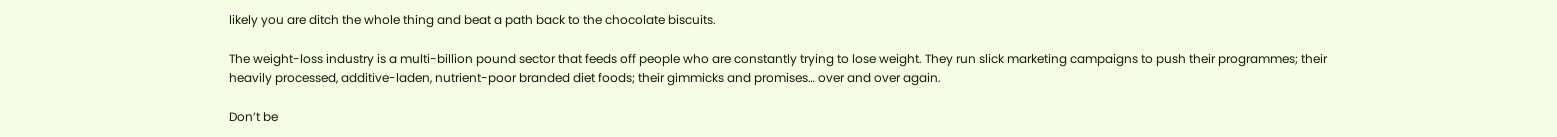likely you are ditch the whole thing and beat a path back to the chocolate biscuits.

The weight-loss industry is a multi-billion pound sector that feeds off people who are constantly trying to lose weight. They run slick marketing campaigns to push their programmes; their heavily processed, additive-laden, nutrient-poor branded diet foods; their gimmicks and promises… over and over again.

Don’t be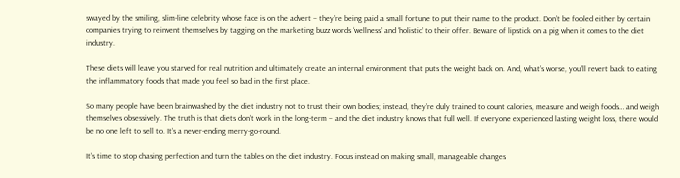swayed by the smiling, slim-line celebrity whose face is on the advert – they’re being paid a small fortune to put their name to the product. Don’t be fooled either by certain companies trying to reinvent themselves by tagging on the marketing buzz words ‘wellness’ and ‘holistic’ to their offer. Beware of lipstick on a pig when it comes to the diet industry.

These diets will leave you starved for real nutrition and ultimately create an internal environment that puts the weight back on. And, what’s worse, you’ll revert back to eating the inflammatory foods that made you feel so bad in the first place.

So many people have been brainwashed by the diet industry not to trust their own bodies; instead, they’re duly trained to count calories, measure and weigh foods… and weigh themselves obsessively. The truth is that diets don’t work in the long-term – and the diet industry knows that full well. If everyone experienced lasting weight loss, there would be no one left to sell to. It’s a never-ending merry-go-round.

It’s time to stop chasing perfection and turn the tables on the diet industry. Focus instead on making small, manageable changes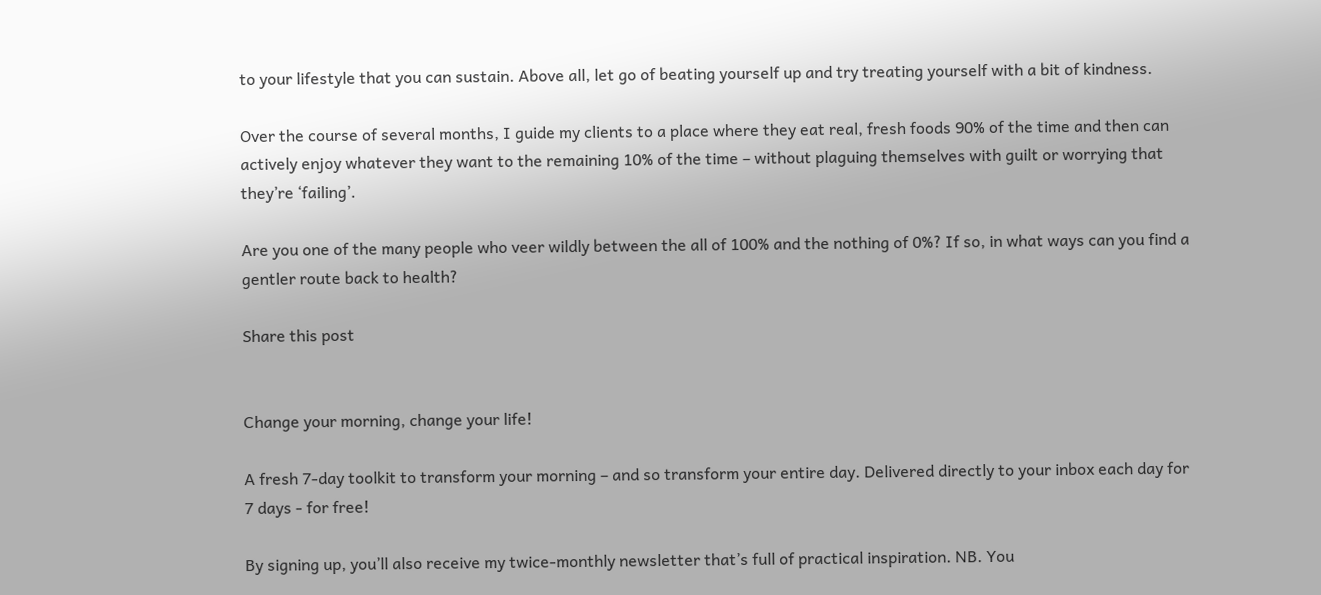to your lifestyle that you can sustain. Above all, let go of beating yourself up and try treating yourself with a bit of kindness.

Over the course of several months, I guide my clients to a place where they eat real, fresh foods 90% of the time and then can actively enjoy whatever they want to the remaining 10% of the time – without plaguing themselves with guilt or worrying that they’re ‘failing’.

Are you one of the many people who veer wildly between the all of 100% and the nothing of 0%? If so, in what ways can you find a gentler route back to health?

Share this post


Change your morning, change your life!

A fresh 7-day toolkit to transform your morning – and so transform your entire day. Delivered directly to your inbox each day for 7 days - for free!

By signing up, you’ll also receive my twice-monthly newsletter that’s full of practical inspiration. NB. You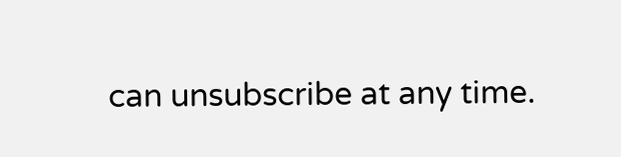can unsubscribe at any time.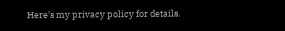Here’s my privacy policy for details.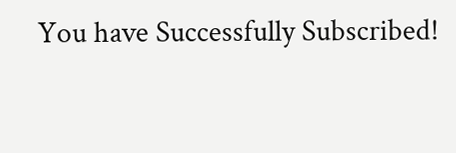You have Successfully Subscribed!